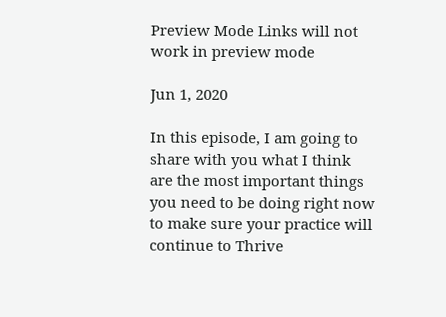Preview Mode Links will not work in preview mode

Jun 1, 2020

In this episode, I am going to share with you what I think are the most important things you need to be doing right now to make sure your practice will continue to Thrive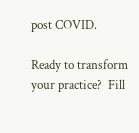post COVID.

Ready to transform your practice?  Fill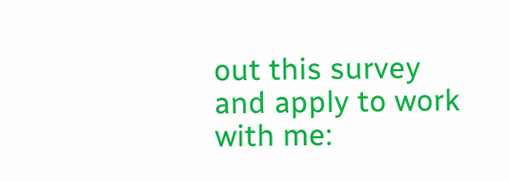out this survey and apply to work with me: